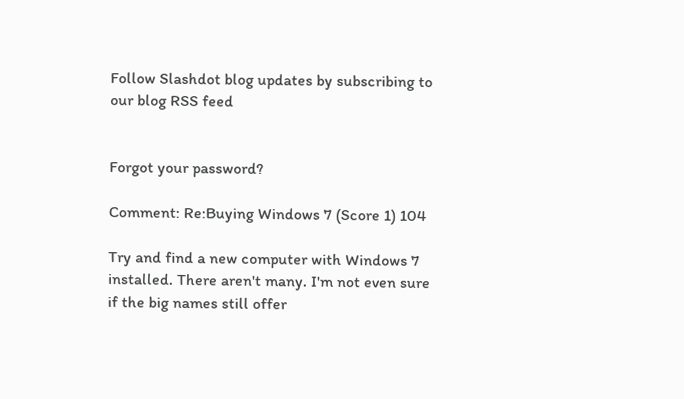Follow Slashdot blog updates by subscribing to our blog RSS feed


Forgot your password?

Comment: Re:Buying Windows 7 (Score 1) 104

Try and find a new computer with Windows 7 installed. There aren't many. I'm not even sure if the big names still offer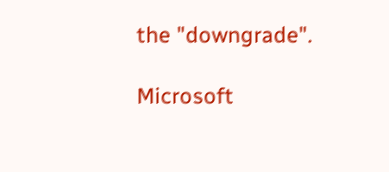the "downgrade".

Microsoft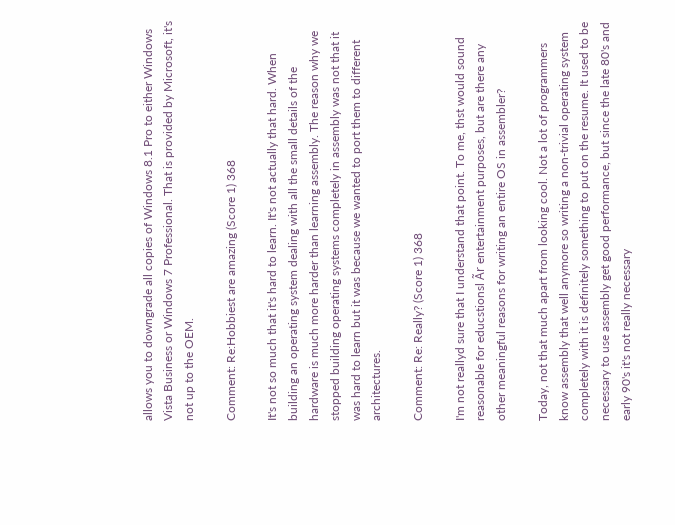allows you to downgrade all copies of Windows 8.1 Pro to either Windows Vista Business or Windows 7 Professional. That is provided by Microsoft, it's not up to the OEM.

Comment: Re:Hobbiest are amazing (Score 1) 368

It's not so much that it's hard to learn. It's not actually that hard. When building an operating system dealing with all the small details of the hardware is much more harder than learning assembly. The reason why we stopped building operating systems completely in assembly was not that it was hard to learn but it was because we wanted to port them to different architectures.

Comment: Re: Really? (Score 1) 368

I'm not reallyd sure that I understand that point. To me, thst would sound reasonable for educstionsl Ãr entertainment purposes, but are there any other meaningful reasons for writing an entire OS in assembler?

Today, not that much apart from looking cool. Not a lot of programmers know assembly that well anymore so writing a non-trivial operating system completely with it is definitely something to put on the resume. It used to be necessary to use assembly get good performance, but since the late 80's and early 90's it's not really necessary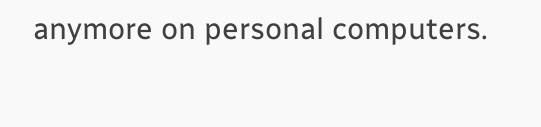anymore on personal computers.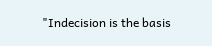"Indecision is the basis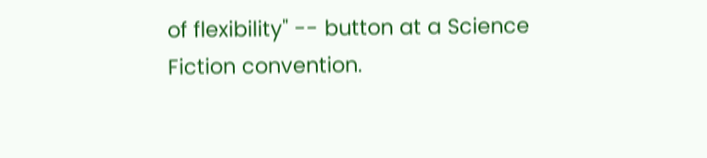of flexibility" -- button at a Science Fiction convention.